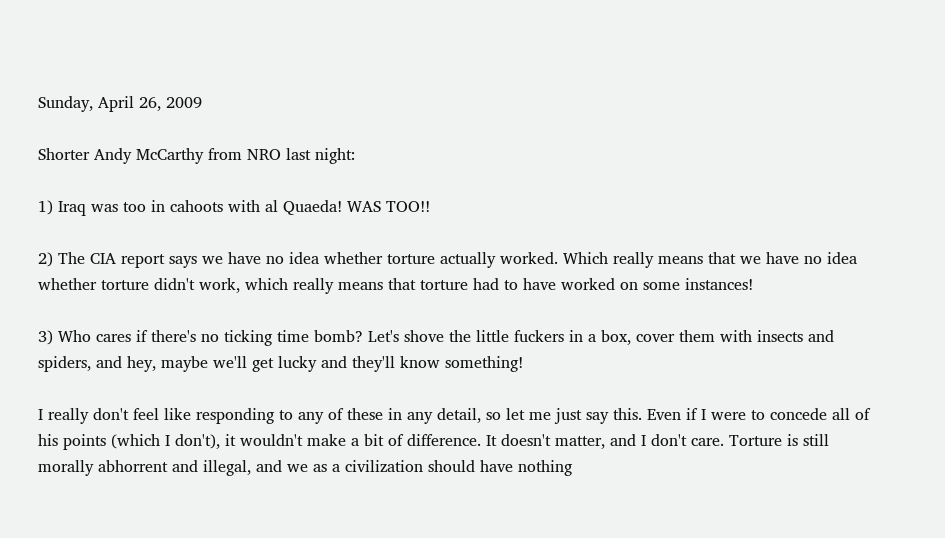Sunday, April 26, 2009

Shorter Andy McCarthy from NRO last night:

1) Iraq was too in cahoots with al Quaeda! WAS TOO!!

2) The CIA report says we have no idea whether torture actually worked. Which really means that we have no idea whether torture didn't work, which really means that torture had to have worked on some instances!

3) Who cares if there's no ticking time bomb? Let's shove the little fuckers in a box, cover them with insects and spiders, and hey, maybe we'll get lucky and they'll know something!

I really don't feel like responding to any of these in any detail, so let me just say this. Even if I were to concede all of his points (which I don't), it wouldn't make a bit of difference. It doesn't matter, and I don't care. Torture is still morally abhorrent and illegal, and we as a civilization should have nothing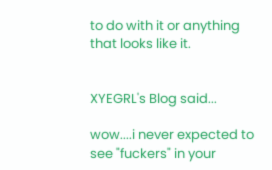to do with it or anything that looks like it.


XYEGRL's Blog said...

wow....i never expected to see "fuckers" in your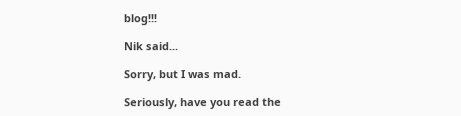blog!!!

Nik said...

Sorry, but I was mad.

Seriously, have you read the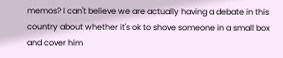memos? I can't believe we are actually having a debate in this country about whether it's ok to shove someone in a small box and cover him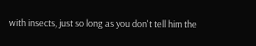with insects, just so long as you don't tell him the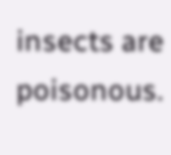insects are poisonous.